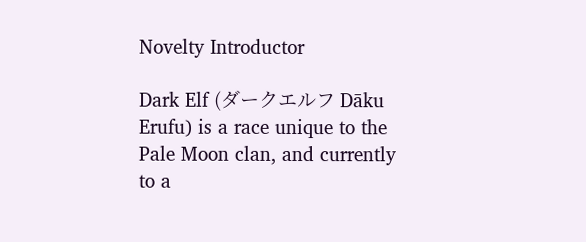Novelty Introductor

Dark Elf (ダークエルフ Dāku Erufu) is a race unique to the Pale Moon clan, and currently to a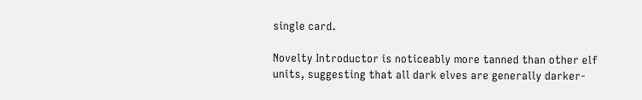single card.

Novelty Introductor is noticeably more tanned than other elf units, suggesting that all dark elves are generally darker-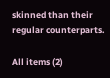skinned than their regular counterparts.

All items (2)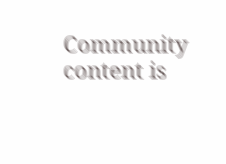Community content is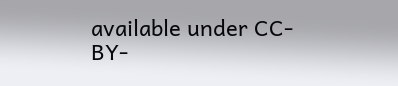available under CC-BY-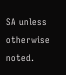SA unless otherwise noted.